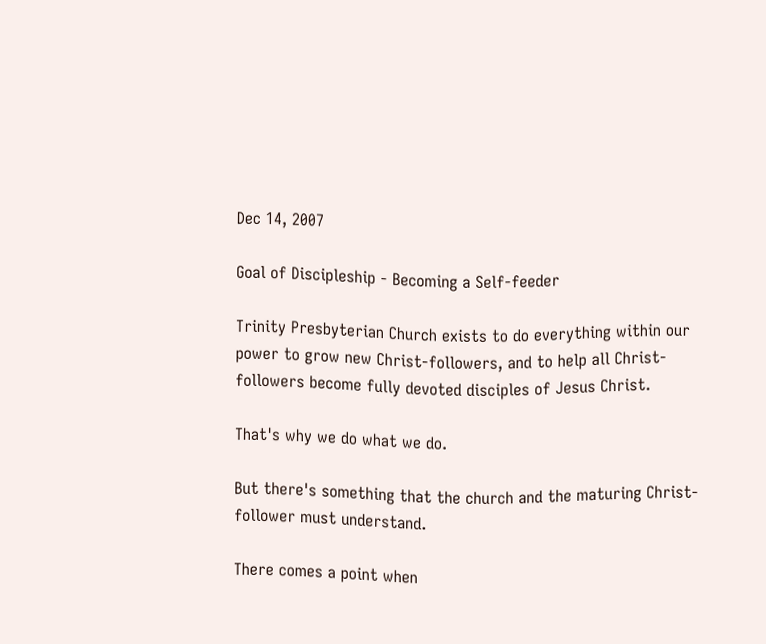Dec 14, 2007

Goal of Discipleship - Becoming a Self-feeder

Trinity Presbyterian Church exists to do everything within our power to grow new Christ-followers, and to help all Christ-followers become fully devoted disciples of Jesus Christ.

That's why we do what we do.

But there's something that the church and the maturing Christ-follower must understand.

There comes a point when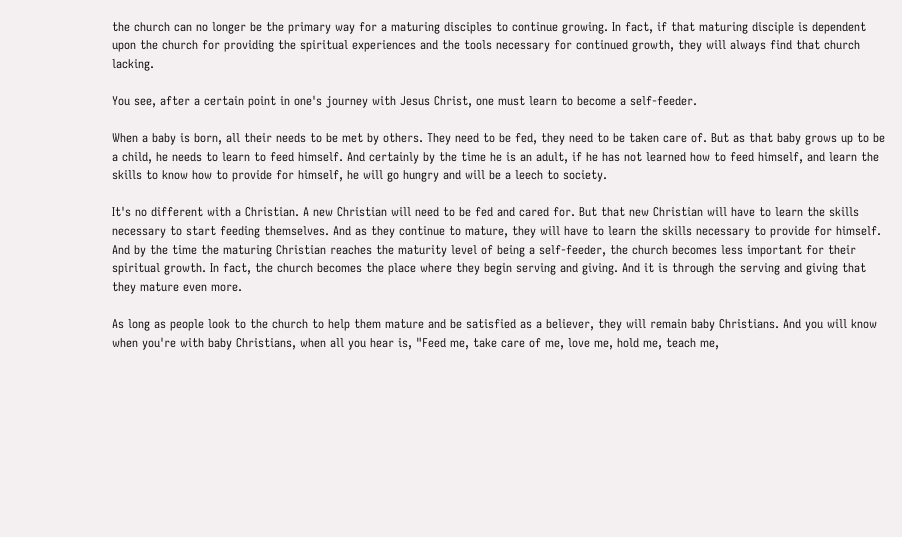the church can no longer be the primary way for a maturing disciples to continue growing. In fact, if that maturing disciple is dependent upon the church for providing the spiritual experiences and the tools necessary for continued growth, they will always find that church lacking.

You see, after a certain point in one's journey with Jesus Christ, one must learn to become a self-feeder.

When a baby is born, all their needs to be met by others. They need to be fed, they need to be taken care of. But as that baby grows up to be a child, he needs to learn to feed himself. And certainly by the time he is an adult, if he has not learned how to feed himself, and learn the skills to know how to provide for himself, he will go hungry and will be a leech to society.

It's no different with a Christian. A new Christian will need to be fed and cared for. But that new Christian will have to learn the skills necessary to start feeding themselves. And as they continue to mature, they will have to learn the skills necessary to provide for himself. And by the time the maturing Christian reaches the maturity level of being a self-feeder, the church becomes less important for their spiritual growth. In fact, the church becomes the place where they begin serving and giving. And it is through the serving and giving that they mature even more.

As long as people look to the church to help them mature and be satisfied as a believer, they will remain baby Christians. And you will know when you're with baby Christians, when all you hear is, "Feed me, take care of me, love me, hold me, teach me,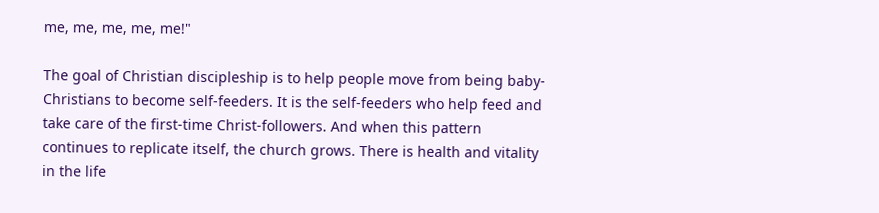me, me, me, me, me!"

The goal of Christian discipleship is to help people move from being baby-Christians to become self-feeders. It is the self-feeders who help feed and take care of the first-time Christ-followers. And when this pattern continues to replicate itself, the church grows. There is health and vitality in the life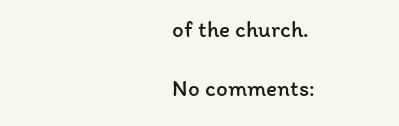of the church.

No comments: